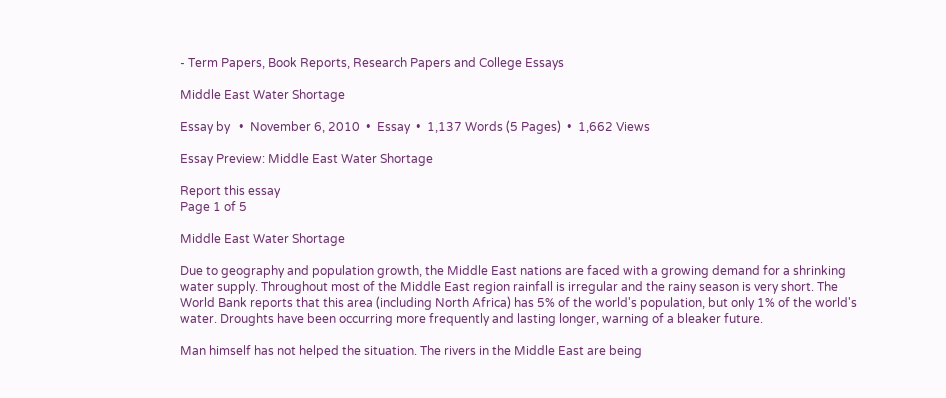- Term Papers, Book Reports, Research Papers and College Essays

Middle East Water Shortage

Essay by   •  November 6, 2010  •  Essay  •  1,137 Words (5 Pages)  •  1,662 Views

Essay Preview: Middle East Water Shortage

Report this essay
Page 1 of 5

Middle East Water Shortage

Due to geography and population growth, the Middle East nations are faced with a growing demand for a shrinking water supply. Throughout most of the Middle East region rainfall is irregular and the rainy season is very short. The World Bank reports that this area (including North Africa) has 5% of the world's population, but only 1% of the world's water. Droughts have been occurring more frequently and lasting longer, warning of a bleaker future.

Man himself has not helped the situation. The rivers in the Middle East are being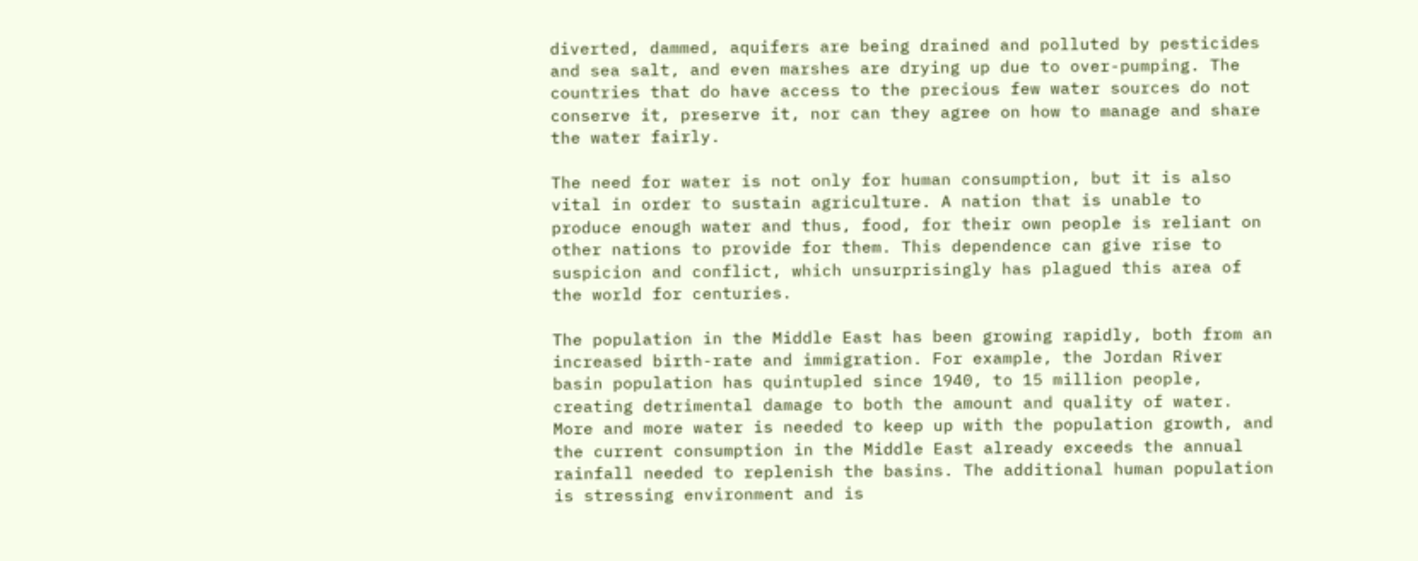diverted, dammed, aquifers are being drained and polluted by pesticides and sea salt, and even marshes are drying up due to over-pumping. The countries that do have access to the precious few water sources do not conserve it, preserve it, nor can they agree on how to manage and share the water fairly.

The need for water is not only for human consumption, but it is also vital in order to sustain agriculture. A nation that is unable to produce enough water and thus, food, for their own people is reliant on other nations to provide for them. This dependence can give rise to suspicion and conflict, which unsurprisingly has plagued this area of the world for centuries.

The population in the Middle East has been growing rapidly, both from an increased birth-rate and immigration. For example, the Jordan River basin population has quintupled since 1940, to 15 million people, creating detrimental damage to both the amount and quality of water. More and more water is needed to keep up with the population growth, and the current consumption in the Middle East already exceeds the annual rainfall needed to replenish the basins. The additional human population is stressing environment and is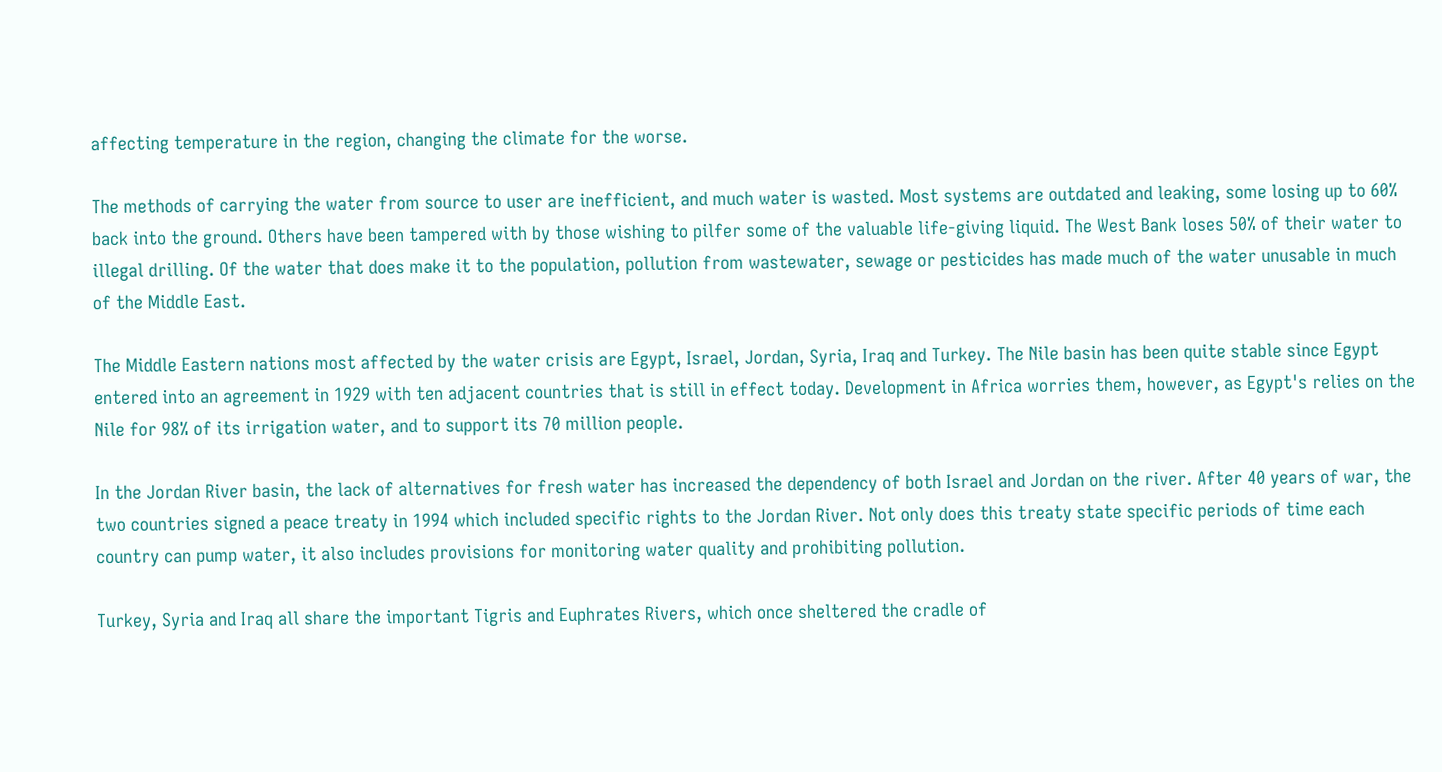affecting temperature in the region, changing the climate for the worse.

The methods of carrying the water from source to user are inefficient, and much water is wasted. Most systems are outdated and leaking, some losing up to 60% back into the ground. Others have been tampered with by those wishing to pilfer some of the valuable life-giving liquid. The West Bank loses 50% of their water to illegal drilling. Of the water that does make it to the population, pollution from wastewater, sewage or pesticides has made much of the water unusable in much of the Middle East.

The Middle Eastern nations most affected by the water crisis are Egypt, Israel, Jordan, Syria, Iraq and Turkey. The Nile basin has been quite stable since Egypt entered into an agreement in 1929 with ten adjacent countries that is still in effect today. Development in Africa worries them, however, as Egypt's relies on the Nile for 98% of its irrigation water, and to support its 70 million people.

In the Jordan River basin, the lack of alternatives for fresh water has increased the dependency of both Israel and Jordan on the river. After 40 years of war, the two countries signed a peace treaty in 1994 which included specific rights to the Jordan River. Not only does this treaty state specific periods of time each country can pump water, it also includes provisions for monitoring water quality and prohibiting pollution.

Turkey, Syria and Iraq all share the important Tigris and Euphrates Rivers, which once sheltered the cradle of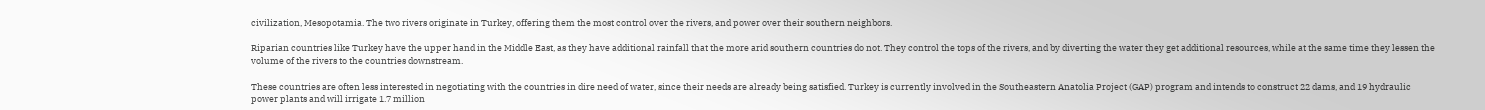civilization, Mesopotamia. The two rivers originate in Turkey, offering them the most control over the rivers, and power over their southern neighbors.

Riparian countries like Turkey have the upper hand in the Middle East, as they have additional rainfall that the more arid southern countries do not. They control the tops of the rivers, and by diverting the water they get additional resources, while at the same time they lessen the volume of the rivers to the countries downstream.

These countries are often less interested in negotiating with the countries in dire need of water, since their needs are already being satisfied. Turkey is currently involved in the Southeastern Anatolia Project (GAP) program and intends to construct 22 dams, and 19 hydraulic power plants and will irrigate 1.7 million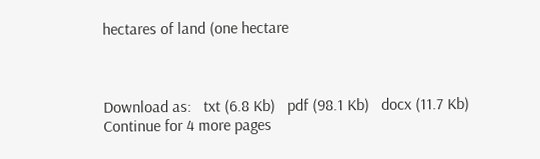hectares of land (one hectare



Download as:   txt (6.8 Kb)   pdf (98.1 Kb)   docx (11.7 Kb)
Continue for 4 more pages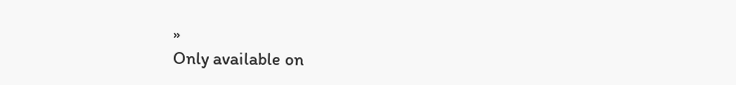»
Only available on